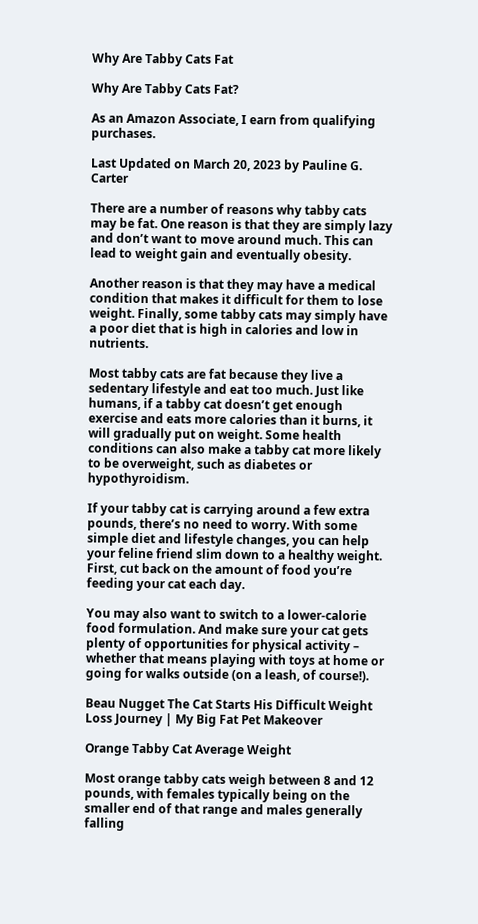Why Are Tabby Cats Fat

Why Are Tabby Cats Fat?

As an Amazon Associate, I earn from qualifying purchases.

Last Updated on March 20, 2023 by Pauline G. Carter

There are a number of reasons why tabby cats may be fat. One reason is that they are simply lazy and don’t want to move around much. This can lead to weight gain and eventually obesity.

Another reason is that they may have a medical condition that makes it difficult for them to lose weight. Finally, some tabby cats may simply have a poor diet that is high in calories and low in nutrients.

Most tabby cats are fat because they live a sedentary lifestyle and eat too much. Just like humans, if a tabby cat doesn’t get enough exercise and eats more calories than it burns, it will gradually put on weight. Some health conditions can also make a tabby cat more likely to be overweight, such as diabetes or hypothyroidism.

If your tabby cat is carrying around a few extra pounds, there’s no need to worry. With some simple diet and lifestyle changes, you can help your feline friend slim down to a healthy weight. First, cut back on the amount of food you’re feeding your cat each day.

You may also want to switch to a lower-calorie food formulation. And make sure your cat gets plenty of opportunities for physical activity – whether that means playing with toys at home or going for walks outside (on a leash, of course!).

Beau Nugget The Cat Starts His Difficult Weight Loss Journey | My Big Fat Pet Makeover

Orange Tabby Cat Average Weight

Most orange tabby cats weigh between 8 and 12 pounds, with females typically being on the smaller end of that range and males generally falling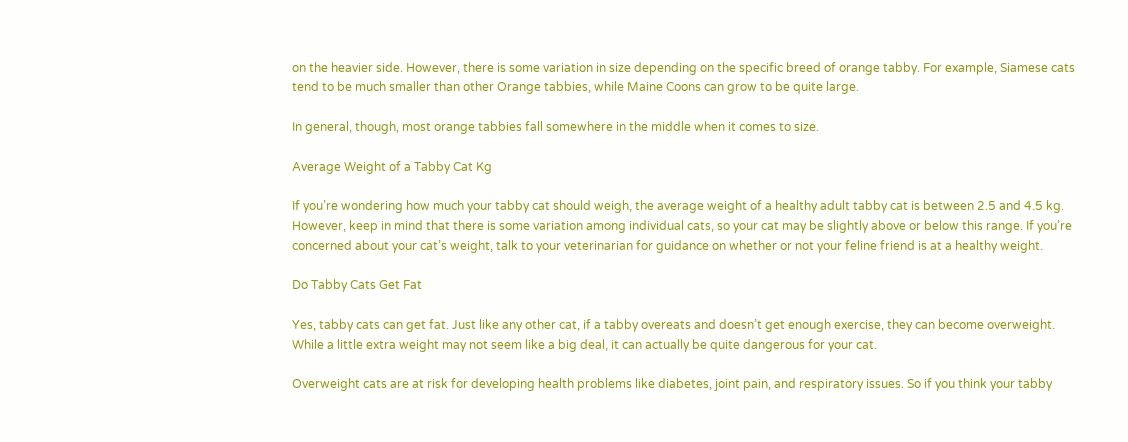on the heavier side. However, there is some variation in size depending on the specific breed of orange tabby. For example, Siamese cats tend to be much smaller than other Orange tabbies, while Maine Coons can grow to be quite large.

In general, though, most orange tabbies fall somewhere in the middle when it comes to size.

Average Weight of a Tabby Cat Kg

If you’re wondering how much your tabby cat should weigh, the average weight of a healthy adult tabby cat is between 2.5 and 4.5 kg. However, keep in mind that there is some variation among individual cats, so your cat may be slightly above or below this range. If you’re concerned about your cat’s weight, talk to your veterinarian for guidance on whether or not your feline friend is at a healthy weight.

Do Tabby Cats Get Fat

Yes, tabby cats can get fat. Just like any other cat, if a tabby overeats and doesn’t get enough exercise, they can become overweight. While a little extra weight may not seem like a big deal, it can actually be quite dangerous for your cat.

Overweight cats are at risk for developing health problems like diabetes, joint pain, and respiratory issues. So if you think your tabby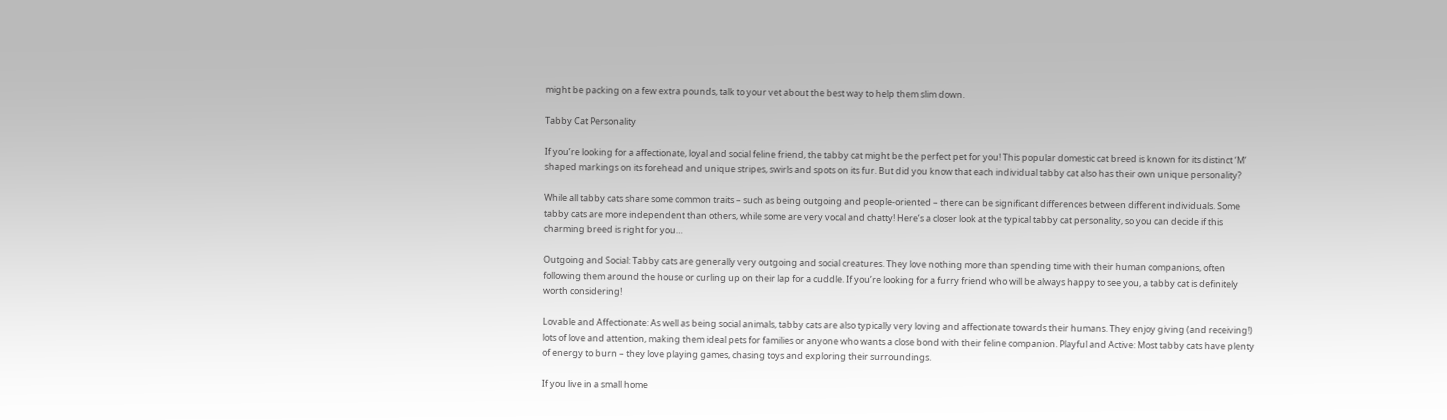might be packing on a few extra pounds, talk to your vet about the best way to help them slim down.

Tabby Cat Personality

If you’re looking for a affectionate, loyal and social feline friend, the tabby cat might be the perfect pet for you! This popular domestic cat breed is known for its distinct ‘M’ shaped markings on its forehead and unique stripes, swirls and spots on its fur. But did you know that each individual tabby cat also has their own unique personality?

While all tabby cats share some common traits – such as being outgoing and people-oriented – there can be significant differences between different individuals. Some tabby cats are more independent than others, while some are very vocal and chatty! Here’s a closer look at the typical tabby cat personality, so you can decide if this charming breed is right for you…

Outgoing and Social: Tabby cats are generally very outgoing and social creatures. They love nothing more than spending time with their human companions, often following them around the house or curling up on their lap for a cuddle. If you’re looking for a furry friend who will be always happy to see you, a tabby cat is definitely worth considering!

Lovable and Affectionate: As well as being social animals, tabby cats are also typically very loving and affectionate towards their humans. They enjoy giving (and receiving!) lots of love and attention, making them ideal pets for families or anyone who wants a close bond with their feline companion. Playful and Active: Most tabby cats have plenty of energy to burn – they love playing games, chasing toys and exploring their surroundings.

If you live in a small home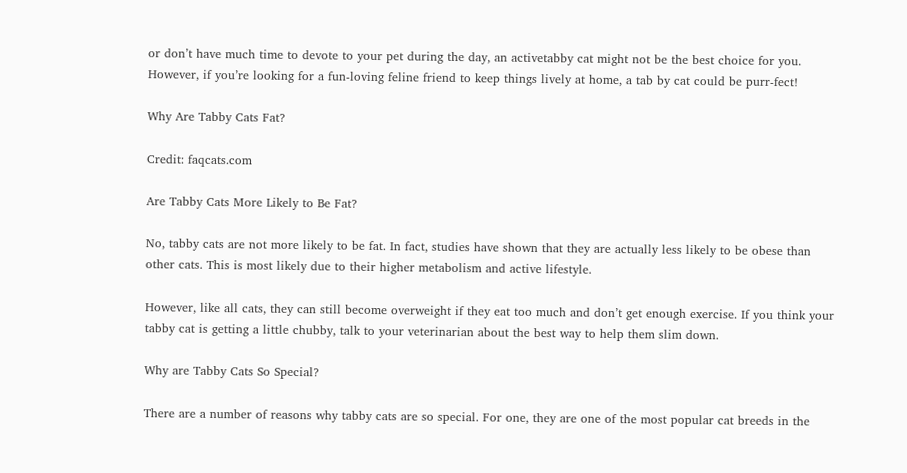or don’t have much time to devote to your pet during the day, an activetabby cat might not be the best choice for you. However, if you’re looking for a fun-loving feline friend to keep things lively at home, a tab by cat could be purr-fect!

Why Are Tabby Cats Fat?

Credit: faqcats.com

Are Tabby Cats More Likely to Be Fat?

No, tabby cats are not more likely to be fat. In fact, studies have shown that they are actually less likely to be obese than other cats. This is most likely due to their higher metabolism and active lifestyle.

However, like all cats, they can still become overweight if they eat too much and don’t get enough exercise. If you think your tabby cat is getting a little chubby, talk to your veterinarian about the best way to help them slim down.

Why are Tabby Cats So Special?

There are a number of reasons why tabby cats are so special. For one, they are one of the most popular cat breeds in the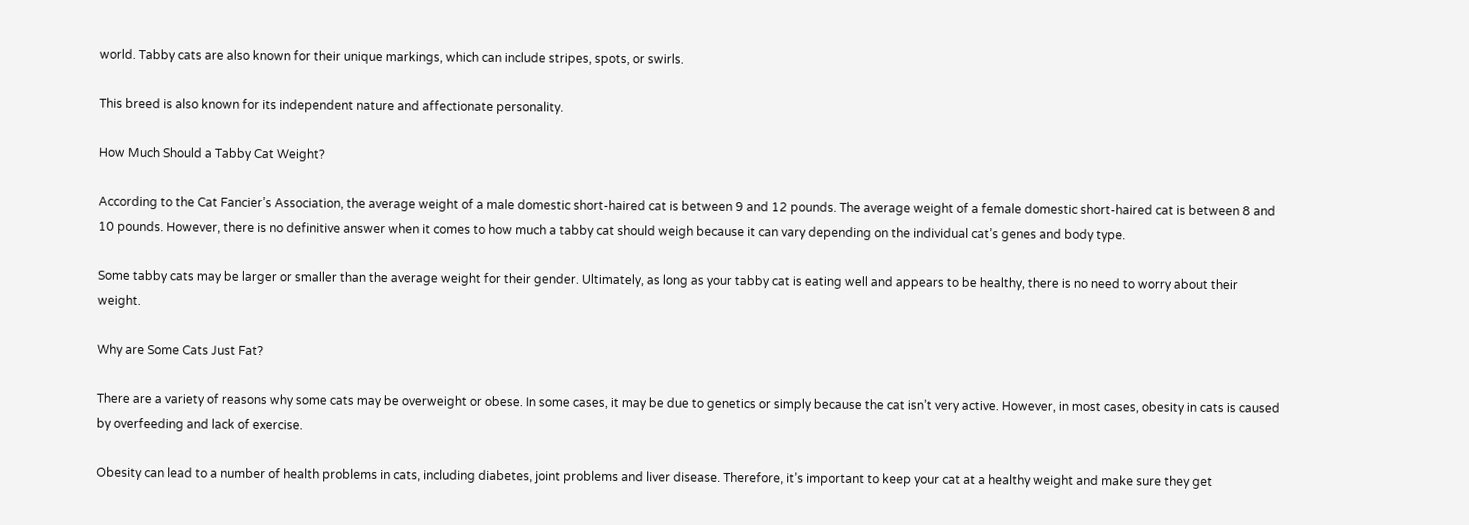world. Tabby cats are also known for their unique markings, which can include stripes, spots, or swirls.

This breed is also known for its independent nature and affectionate personality.

How Much Should a Tabby Cat Weight?

According to the Cat Fancier’s Association, the average weight of a male domestic short-haired cat is between 9 and 12 pounds. The average weight of a female domestic short-haired cat is between 8 and 10 pounds. However, there is no definitive answer when it comes to how much a tabby cat should weigh because it can vary depending on the individual cat’s genes and body type.

Some tabby cats may be larger or smaller than the average weight for their gender. Ultimately, as long as your tabby cat is eating well and appears to be healthy, there is no need to worry about their weight.

Why are Some Cats Just Fat?

There are a variety of reasons why some cats may be overweight or obese. In some cases, it may be due to genetics or simply because the cat isn’t very active. However, in most cases, obesity in cats is caused by overfeeding and lack of exercise.

Obesity can lead to a number of health problems in cats, including diabetes, joint problems and liver disease. Therefore, it’s important to keep your cat at a healthy weight and make sure they get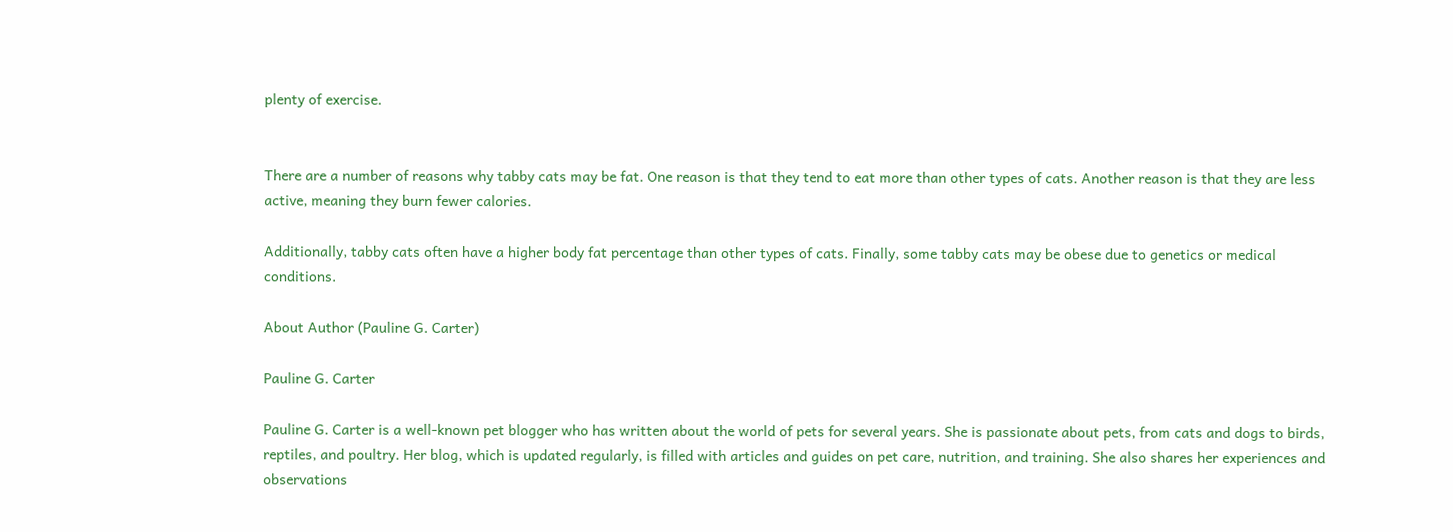plenty of exercise.


There are a number of reasons why tabby cats may be fat. One reason is that they tend to eat more than other types of cats. Another reason is that they are less active, meaning they burn fewer calories.

Additionally, tabby cats often have a higher body fat percentage than other types of cats. Finally, some tabby cats may be obese due to genetics or medical conditions.

About Author (Pauline G. Carter)

Pauline G. Carter

Pauline G. Carter is a well-known pet blogger who has written about the world of pets for several years. She is passionate about pets, from cats and dogs to birds, reptiles, and poultry. Her blog, which is updated regularly, is filled with articles and guides on pet care, nutrition, and training. She also shares her experiences and observations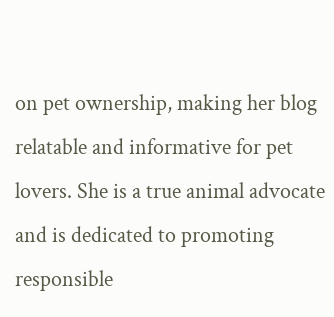on pet ownership, making her blog relatable and informative for pet lovers. She is a true animal advocate and is dedicated to promoting responsible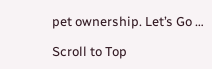pet ownership. Let’s Go …

Scroll to Top